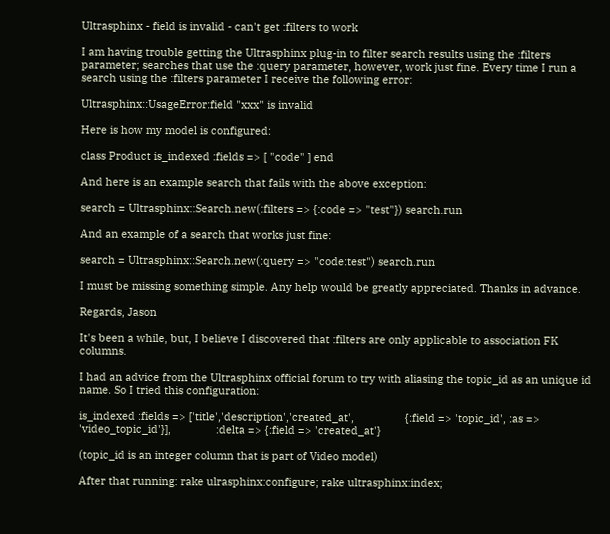Ultrasphinx - field is invalid - can't get :filters to work

I am having trouble getting the Ultrasphinx plug-in to filter search results using the :filters parameter; searches that use the :query parameter, however, work just fine. Every time I run a search using the :filters parameter I receive the following error:

Ultrasphinx::UsageError:field "xxx" is invalid

Here is how my model is configured:

class Product is_indexed :fields => [ "code" ] end

And here is an example search that fails with the above exception:

search = Ultrasphinx::Search.new(:filters => {:code => "test"}) search.run

And an example of a search that works just fine:

search = Ultrasphinx::Search.new(:query => "code:test") search.run

I must be missing something simple. Any help would be greatly appreciated. Thanks in advance.

Regards, Jason

It's been a while, but, I believe I discovered that :filters are only applicable to association FK columns.

I had an advice from the Ultrasphinx official forum to try with aliasing the topic_id as an unique id name. So I tried this configuration:

is_indexed :fields => ['title','description','created_at',                 {:field => 'topic_id', :as => 'video_topic_id'}],               :delta => {:field => 'created_at'}

(topic_id is an integer column that is part of Video model)

After that running: rake ulrasphinx:configure; rake ultrasphinx:index;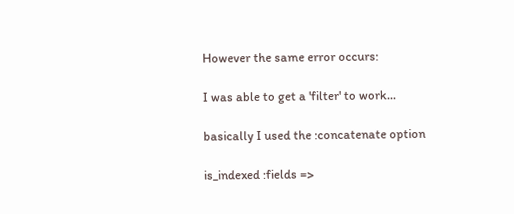However the same error occurs:

I was able to get a 'filter' to work...

basically I used the :concatenate option

is_indexed :fields =>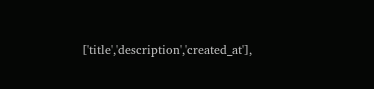['title','description','created_at'],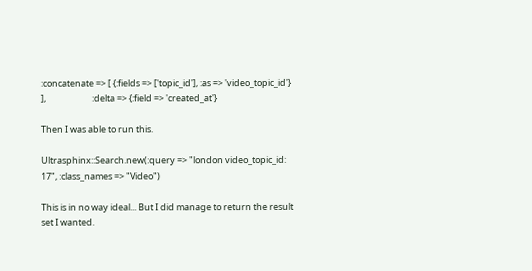:concatenate => [ {:fields => ['topic_id'], :as => 'video_topic_id'} ],                       :delta => {:field => 'created_at'}

Then I was able to run this.

Ultrasphinx::Search.new(:query => "london video_topic_id: 17", :class_names => "Video")

This is in no way ideal... But I did manage to return the result set I wanted.